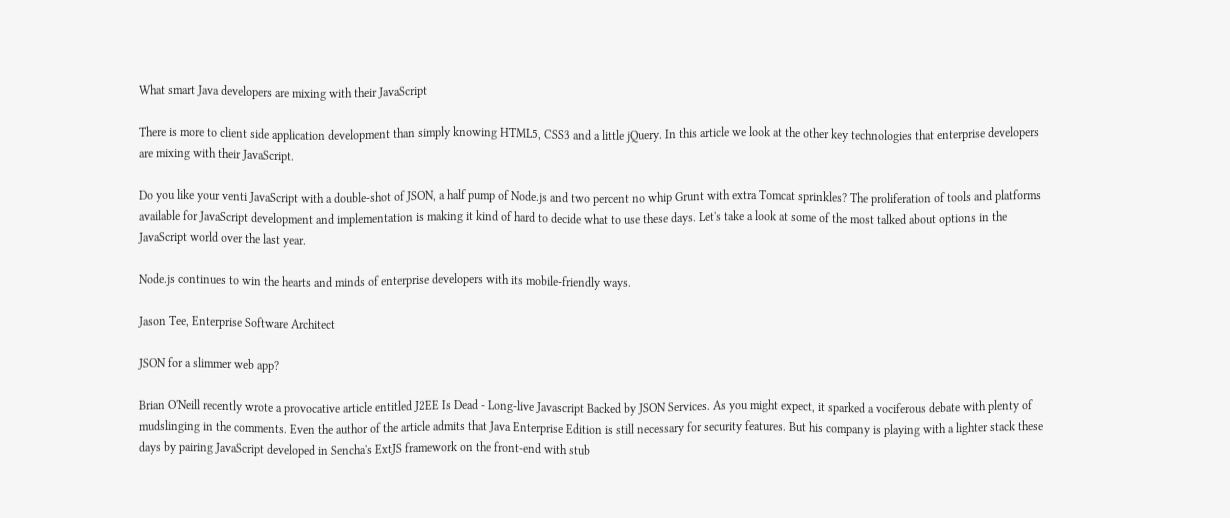What smart Java developers are mixing with their JavaScript

There is more to client side application development than simply knowing HTML5, CSS3 and a little jQuery. In this article we look at the other key technologies that enterprise developers are mixing with their JavaScript.

Do you like your venti JavaScript with a double-shot of JSON, a half pump of Node.js and two percent no whip Grunt with extra Tomcat sprinkles? The proliferation of tools and platforms available for JavaScript development and implementation is making it kind of hard to decide what to use these days. Let's take a look at some of the most talked about options in the JavaScript world over the last year.

Node.js continues to win the hearts and minds of enterprise developers with its mobile-friendly ways.

Jason Tee, Enterprise Software Architect

JSON for a slimmer web app?

Brian O'Neill recently wrote a provocative article entitled J2EE Is Dead - Long-live Javascript Backed by JSON Services. As you might expect, it sparked a vociferous debate with plenty of mudslinging in the comments. Even the author of the article admits that Java Enterprise Edition is still necessary for security features. But his company is playing with a lighter stack these days by pairing JavaScript developed in Sencha's ExtJS framework on the front-end with stub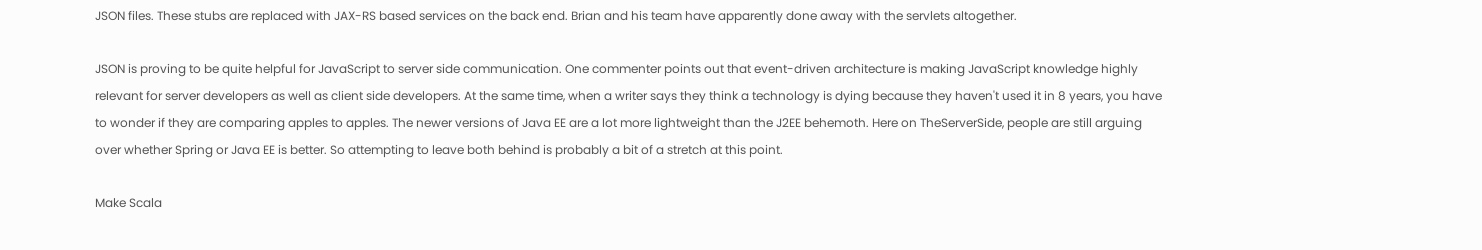JSON files. These stubs are replaced with JAX-RS based services on the back end. Brian and his team have apparently done away with the servlets altogether.

JSON is proving to be quite helpful for JavaScript to server side communication. One commenter points out that event-driven architecture is making JavaScript knowledge highly relevant for server developers as well as client side developers. At the same time, when a writer says they think a technology is dying because they haven't used it in 8 years, you have to wonder if they are comparing apples to apples. The newer versions of Java EE are a lot more lightweight than the J2EE behemoth. Here on TheServerSide, people are still arguing over whether Spring or Java EE is better. So attempting to leave both behind is probably a bit of a stretch at this point.

Make Scala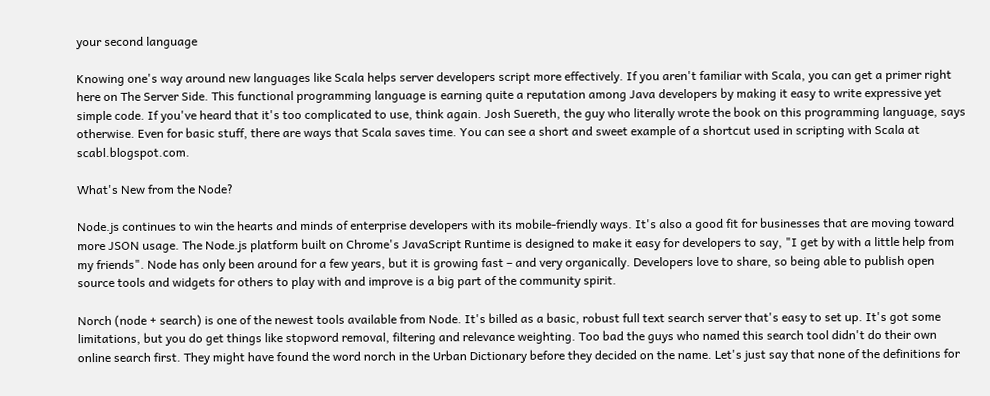your second language

Knowing one's way around new languages like Scala helps server developers script more effectively. If you aren't familiar with Scala, you can get a primer right here on The Server Side. This functional programming language is earning quite a reputation among Java developers by making it easy to write expressive yet simple code. If you've heard that it's too complicated to use, think again. Josh Suereth, the guy who literally wrote the book on this programming language, says otherwise. Even for basic stuff, there are ways that Scala saves time. You can see a short and sweet example of a shortcut used in scripting with Scala at scabl.blogspot.com.

What's New from the Node?

Node.js continues to win the hearts and minds of enterprise developers with its mobile-friendly ways. It's also a good fit for businesses that are moving toward more JSON usage. The Node.js platform built on Chrome's JavaScript Runtime is designed to make it easy for developers to say, "I get by with a little help from my friends". Node has only been around for a few years, but it is growing fast – and very organically. Developers love to share, so being able to publish open source tools and widgets for others to play with and improve is a big part of the community spirit.

Norch (node + search) is one of the newest tools available from Node. It's billed as a basic, robust full text search server that's easy to set up. It's got some limitations, but you do get things like stopword removal, filtering and relevance weighting. Too bad the guys who named this search tool didn't do their own online search first. They might have found the word norch in the Urban Dictionary before they decided on the name. Let's just say that none of the definitions for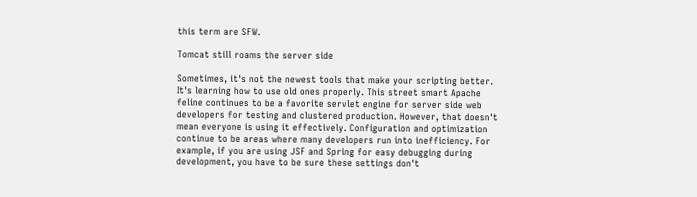this term are SFW.

Tomcat still roams the server side

Sometimes, it's not the newest tools that make your scripting better. It's learning how to use old ones properly. This street smart Apache feline continues to be a favorite servlet engine for server side web developers for testing and clustered production. However, that doesn't mean everyone is using it effectively. Configuration and optimization continue to be areas where many developers run into inefficiency. For example, if you are using JSF and Spring for easy debugging during development, you have to be sure these settings don't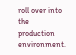roll over into the production environment.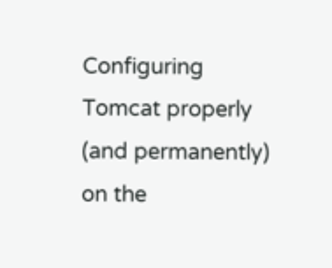Configuring Tomcat properly (and permanently) on the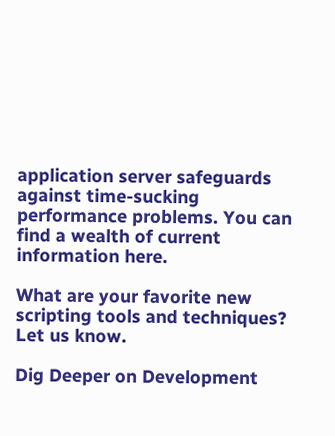application server safeguards against time-sucking performance problems. You can find a wealth of current information here.

What are your favorite new scripting tools and techniques? Let us know.

Dig Deeper on Development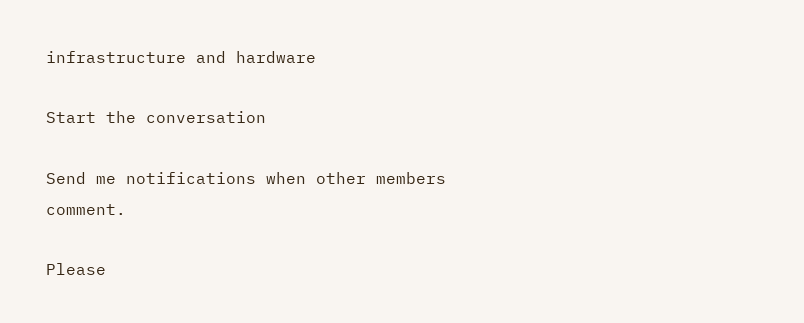infrastructure and hardware

Start the conversation

Send me notifications when other members comment.

Please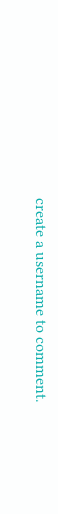create a username to comment.